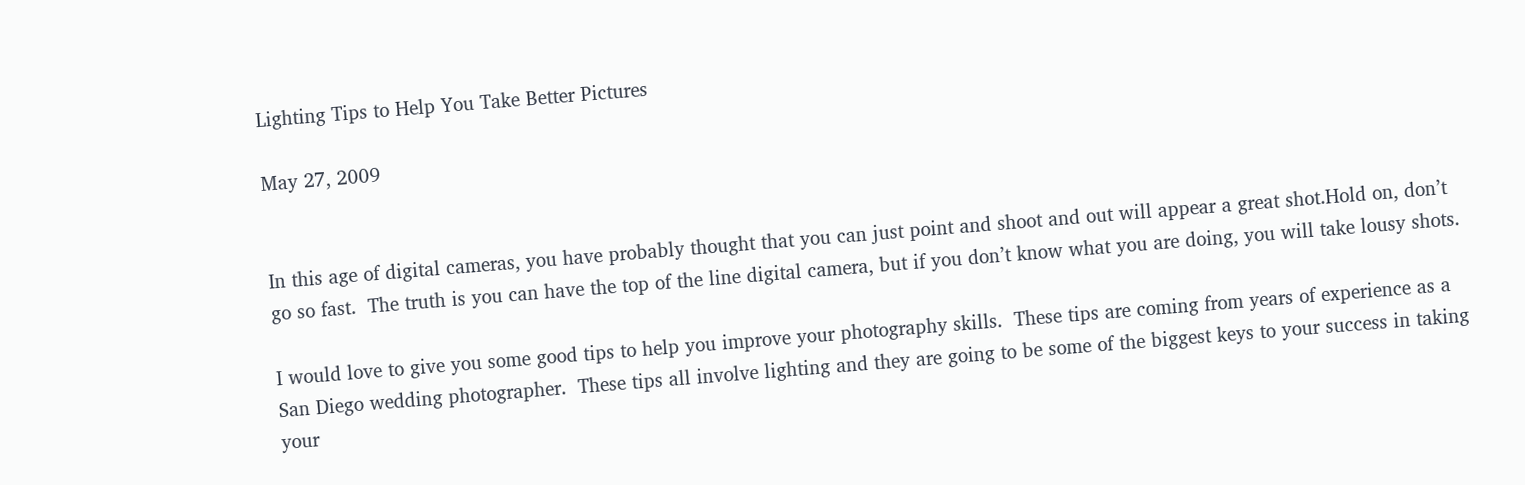Lighting Tips to Help You Take Better Pictures

May 27, 2009


In this age of digital cameras, you have probably thought that you can just point and shoot and out will appear a great shot.Hold on, don’t go so fast.  The truth is you can have the top of the line digital camera, but if you don’t know what you are doing, you will take lousy shots.

I would love to give you some good tips to help you improve your photography skills.  These tips are coming from years of experience as a San Diego wedding photographer.  These tips all involve lighting and they are going to be some of the biggest keys to your success in taking your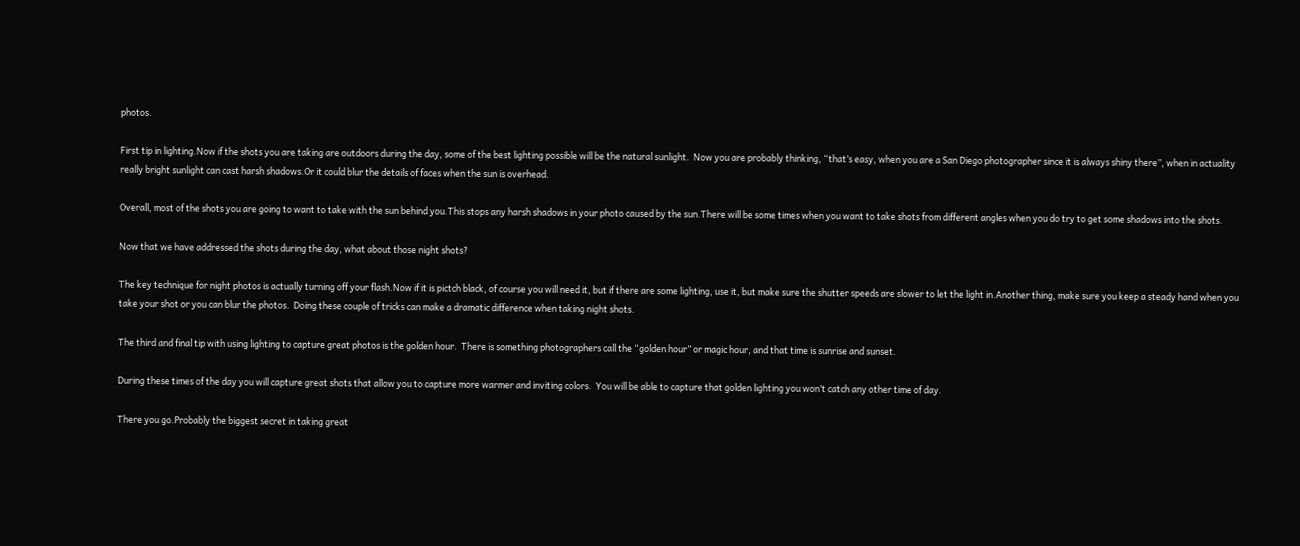photos.

First tip in lighting.Now if the shots you are taking are outdoors during the day, some of the best lighting possible will be the natural sunlight.  Now you are probably thinking, “that’s easy, when you are a San Diego photographer since it is always shiny there”, when in actuality really bright sunlight can cast harsh shadows.Or it could blur the details of faces when the sun is overhead.

Overall, most of the shots you are going to want to take with the sun behind you.This stops any harsh shadows in your photo caused by the sun.There will be some times when you want to take shots from different angles when you do try to get some shadows into the shots.

Now that we have addressed the shots during the day, what about those night shots?

The key technique for night photos is actually turning off your flash.Now if it is pictch black, of course you will need it, but if there are some lighting, use it, but make sure the shutter speeds are slower to let the light in.Another thing, make sure you keep a steady hand when you take your shot or you can blur the photos.  Doing these couple of tricks can make a dramatic difference when taking night shots.

The third and final tip with using lighting to capture great photos is the golden hour.  There is something photographers call the “golden hour” or magic hour, and that time is sunrise and sunset.

During these times of the day you will capture great shots that allow you to capture more warmer and inviting colors.  You will be able to capture that golden lighting you won’t catch any other time of day.

There you go.Probably the biggest secret in taking great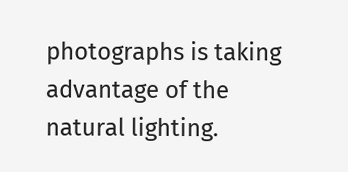photographs is taking advantage of the natural lighting.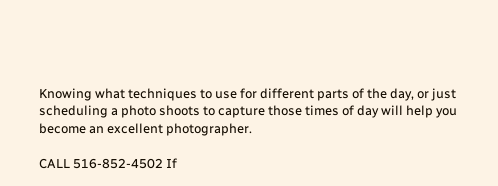Knowing what techniques to use for different parts of the day, or just scheduling a photo shoots to capture those times of day will help you become an excellent photographer.

CALL 516-852-4502 If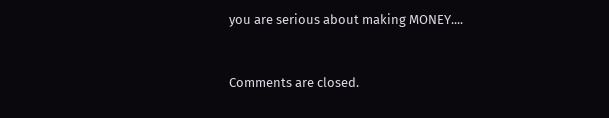you are serious about making MONEY....


Comments are closed.